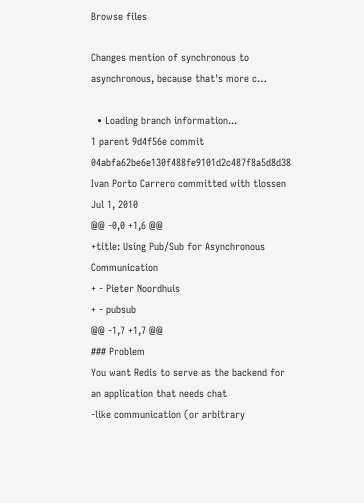Browse files

Changes mention of synchronous to asynchronous, because that's more c…

  • Loading branch information...
1 parent 9d4f56e commit 04abfa62be6e130f488fe9101d2c487f8a5d8d38 Ivan Porto Carrero committed with tlossen Jul 1, 2010
@@ -0,0 +1,6 @@
+title: Using Pub/Sub for Asynchronous Communication
+ - Pieter Noordhuis
+ - pubsub
@@ -1,7 +1,7 @@
### Problem
You want Redis to serve as the backend for an application that needs chat
-like communication (or arbitrary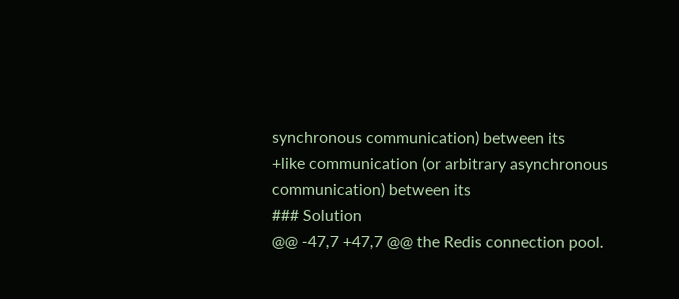synchronous communication) between its
+like communication (or arbitrary asynchronous communication) between its
### Solution
@@ -47,7 +47,7 @@ the Redis connection pool.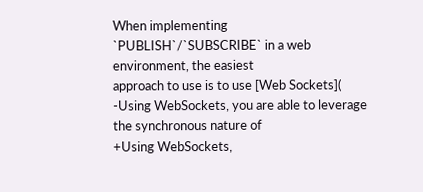When implementing `PUBLISH`/`SUBSCRIBE` in a web environment, the easiest
approach to use is to use [Web Sockets](
-Using WebSockets, you are able to leverage the synchronous nature of
+Using WebSockets,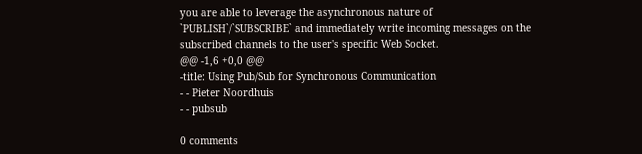you are able to leverage the asynchronous nature of
`PUBLISH`/`SUBSCRIBE` and immediately write incoming messages on the
subscribed channels to the user's specific Web Socket.
@@ -1,6 +0,0 @@
-title: Using Pub/Sub for Synchronous Communication
- - Pieter Noordhuis
- - pubsub

0 comments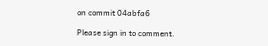on commit 04abfa6

Please sign in to comment.